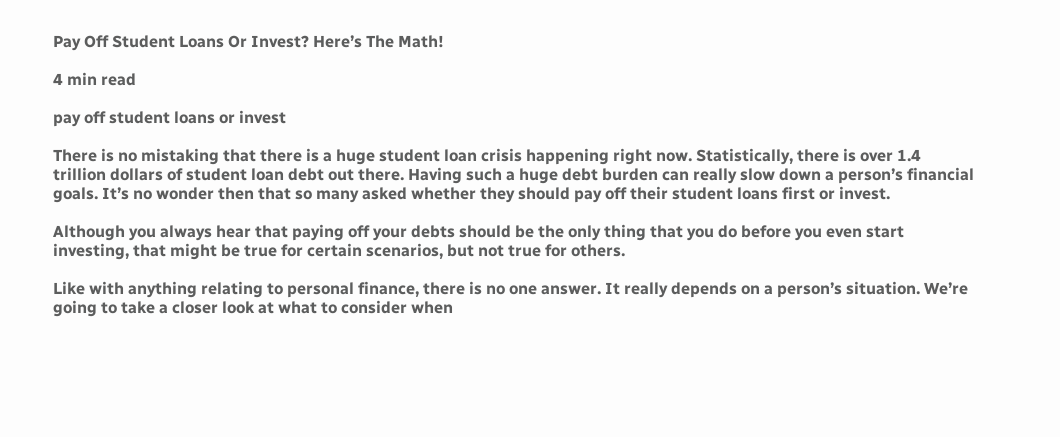Pay Off Student Loans Or Invest? Here’s The Math!

4 min read

pay off student loans or invest

There is no mistaking that there is a huge student loan crisis happening right now. Statistically, there is over 1.4 trillion dollars of student loan debt out there. Having such a huge debt burden can really slow down a person’s financial goals. It’s no wonder then that so many asked whether they should pay off their student loans first or invest.

Although you always hear that paying off your debts should be the only thing that you do before you even start investing, that might be true for certain scenarios, but not true for others.

Like with anything relating to personal finance, there is no one answer. It really depends on a person’s situation. We’re going to take a closer look at what to consider when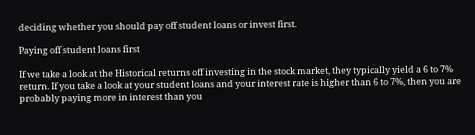deciding whether you should pay off student loans or invest first.

Paying off student loans first

If we take a look at the Historical returns off investing in the stock market, they typically yield a 6 to 7% return. If you take a look at your student loans and your interest rate is higher than 6 to 7%, then you are probably paying more in interest than you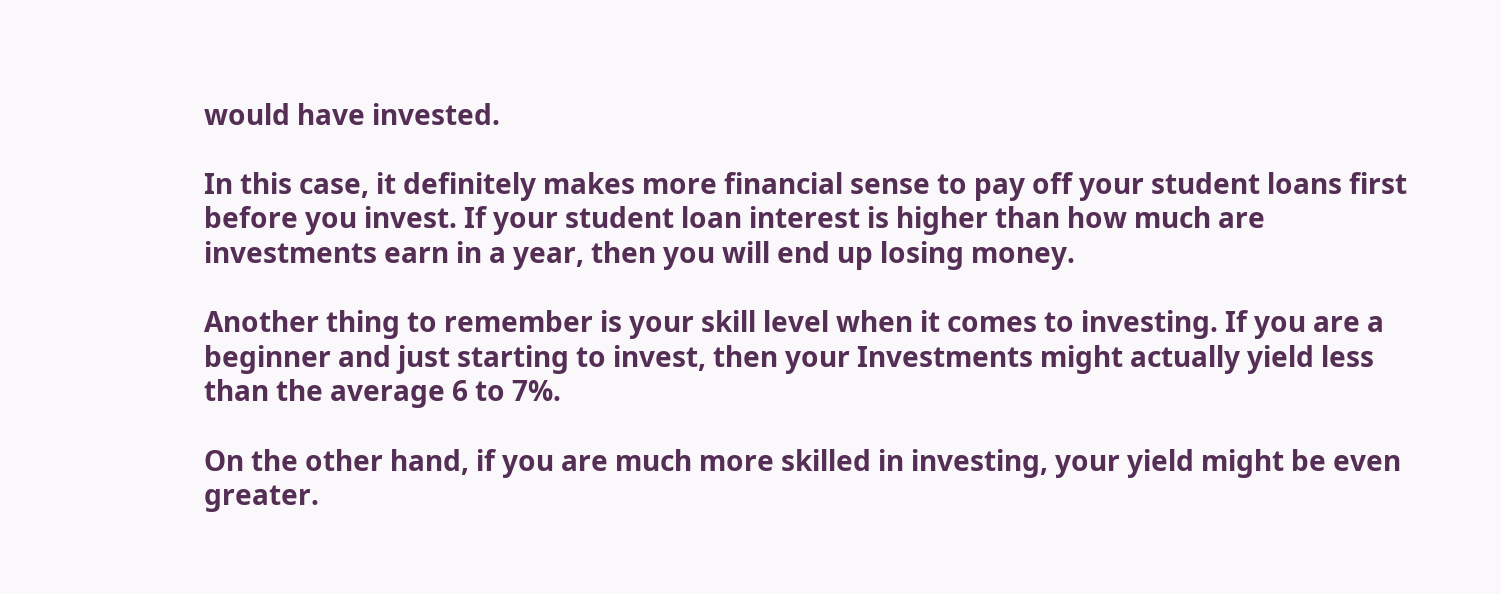would have invested.

In this case, it definitely makes more financial sense to pay off your student loans first before you invest. If your student loan interest is higher than how much are investments earn in a year, then you will end up losing money.

Another thing to remember is your skill level when it comes to investing. If you are a beginner and just starting to invest, then your Investments might actually yield less than the average 6 to 7%.

On the other hand, if you are much more skilled in investing, your yield might be even greater.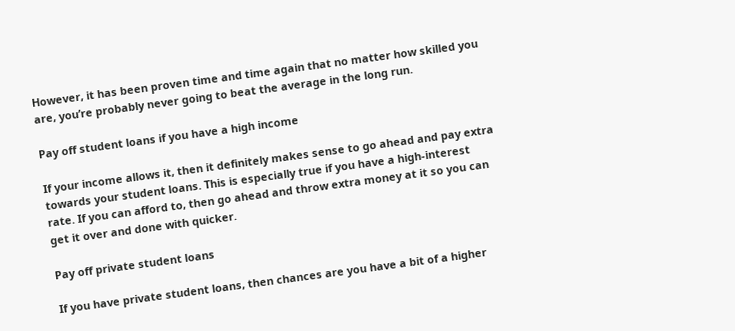However, it has been proven time and time again that no matter how skilled you are, you’re probably never going to beat the average in the long run.

Pay off student loans if you have a high income

If your income allows it, then it definitely makes sense to go ahead and pay extra towards your student loans. This is especially true if you have a high-interest rate. If you can afford to, then go ahead and throw extra money at it so you can get it over and done with quicker.

Pay off private student loans

If you have private student loans, then chances are you have a bit of a higher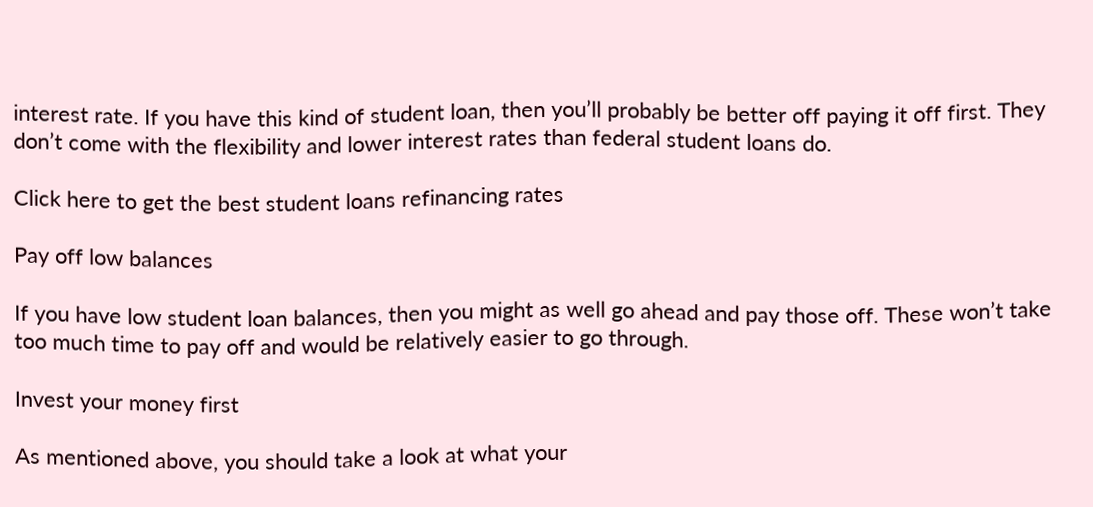interest rate. If you have this kind of student loan, then you’ll probably be better off paying it off first. They don’t come with the flexibility and lower interest rates than federal student loans do.

Click here to get the best student loans refinancing rates

Pay off low balances

If you have low student loan balances, then you might as well go ahead and pay those off. These won’t take too much time to pay off and would be relatively easier to go through.

Invest your money first

As mentioned above, you should take a look at what your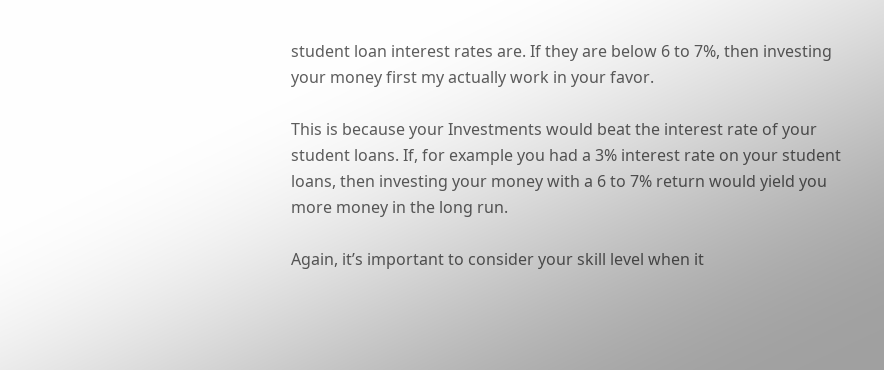student loan interest rates are. If they are below 6 to 7%, then investing your money first my actually work in your favor.

This is because your Investments would beat the interest rate of your student loans. If, for example you had a 3% interest rate on your student loans, then investing your money with a 6 to 7% return would yield you more money in the long run.

Again, it’s important to consider your skill level when it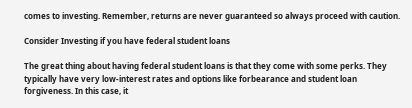comes to investing. Remember, returns are never guaranteed so always proceed with caution.

Consider Investing if you have federal student loans

The great thing about having federal student loans is that they come with some perks. They typically have very low-interest rates and options like forbearance and student loan forgiveness. In this case, it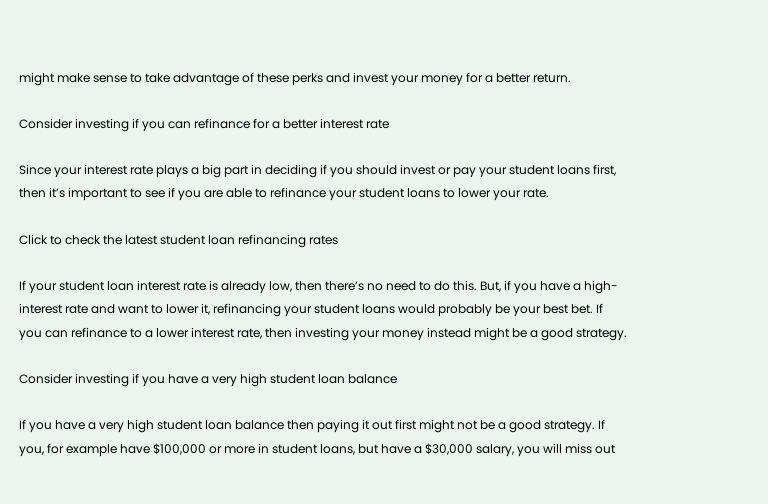might make sense to take advantage of these perks and invest your money for a better return.

Consider investing if you can refinance for a better interest rate

Since your interest rate plays a big part in deciding if you should invest or pay your student loans first, then it’s important to see if you are able to refinance your student loans to lower your rate.

Click to check the latest student loan refinancing rates

If your student loan interest rate is already low, then there’s no need to do this. But, if you have a high-interest rate and want to lower it, refinancing your student loans would probably be your best bet. If you can refinance to a lower interest rate, then investing your money instead might be a good strategy.

Consider investing if you have a very high student loan balance

If you have a very high student loan balance then paying it out first might not be a good strategy. If you, for example have $100,000 or more in student loans, but have a $30,000 salary, you will miss out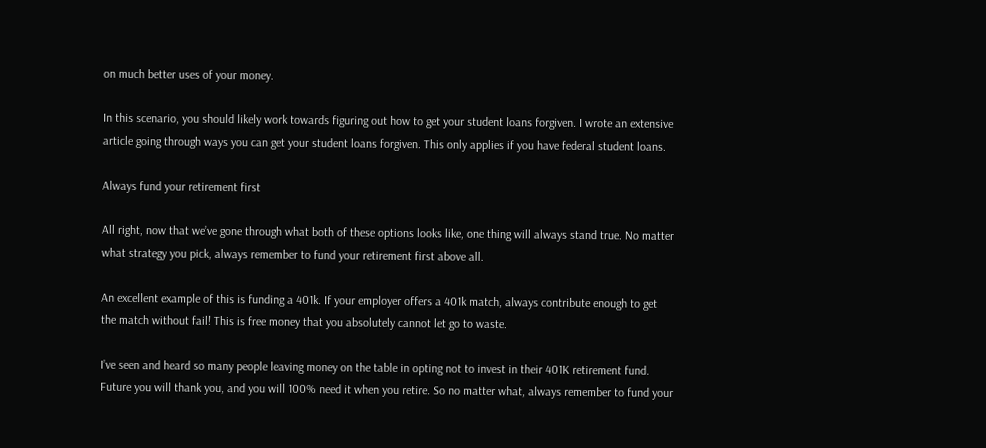on much better uses of your money.

In this scenario, you should likely work towards figuring out how to get your student loans forgiven. I wrote an extensive article going through ways you can get your student loans forgiven. This only applies if you have federal student loans.

Always fund your retirement first

All right, now that we’ve gone through what both of these options looks like, one thing will always stand true. No matter what strategy you pick, always remember to fund your retirement first above all.

An excellent example of this is funding a 401k. If your employer offers a 401k match, always contribute enough to get the match without fail! This is free money that you absolutely cannot let go to waste.

I’ve seen and heard so many people leaving money on the table in opting not to invest in their 401K retirement fund. Future you will thank you, and you will 100% need it when you retire. So no matter what, always remember to fund your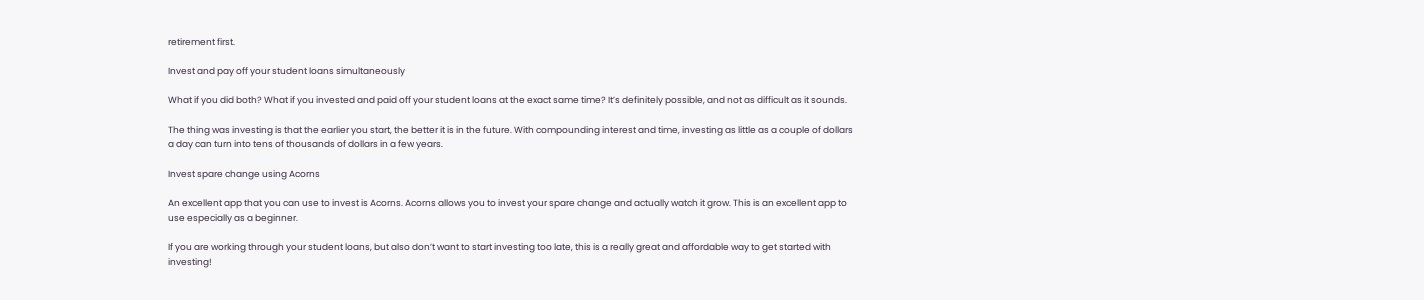retirement first.

Invest and pay off your student loans simultaneously

What if you did both? What if you invested and paid off your student loans at the exact same time? It’s definitely possible, and not as difficult as it sounds.

The thing was investing is that the earlier you start, the better it is in the future. With compounding interest and time, investing as little as a couple of dollars a day can turn into tens of thousands of dollars in a few years.

Invest spare change using Acorns

An excellent app that you can use to invest is Acorns. Acorns allows you to invest your spare change and actually watch it grow. This is an excellent app to use especially as a beginner.

If you are working through your student loans, but also don’t want to start investing too late, this is a really great and affordable way to get started with investing!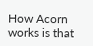How Acorn works is that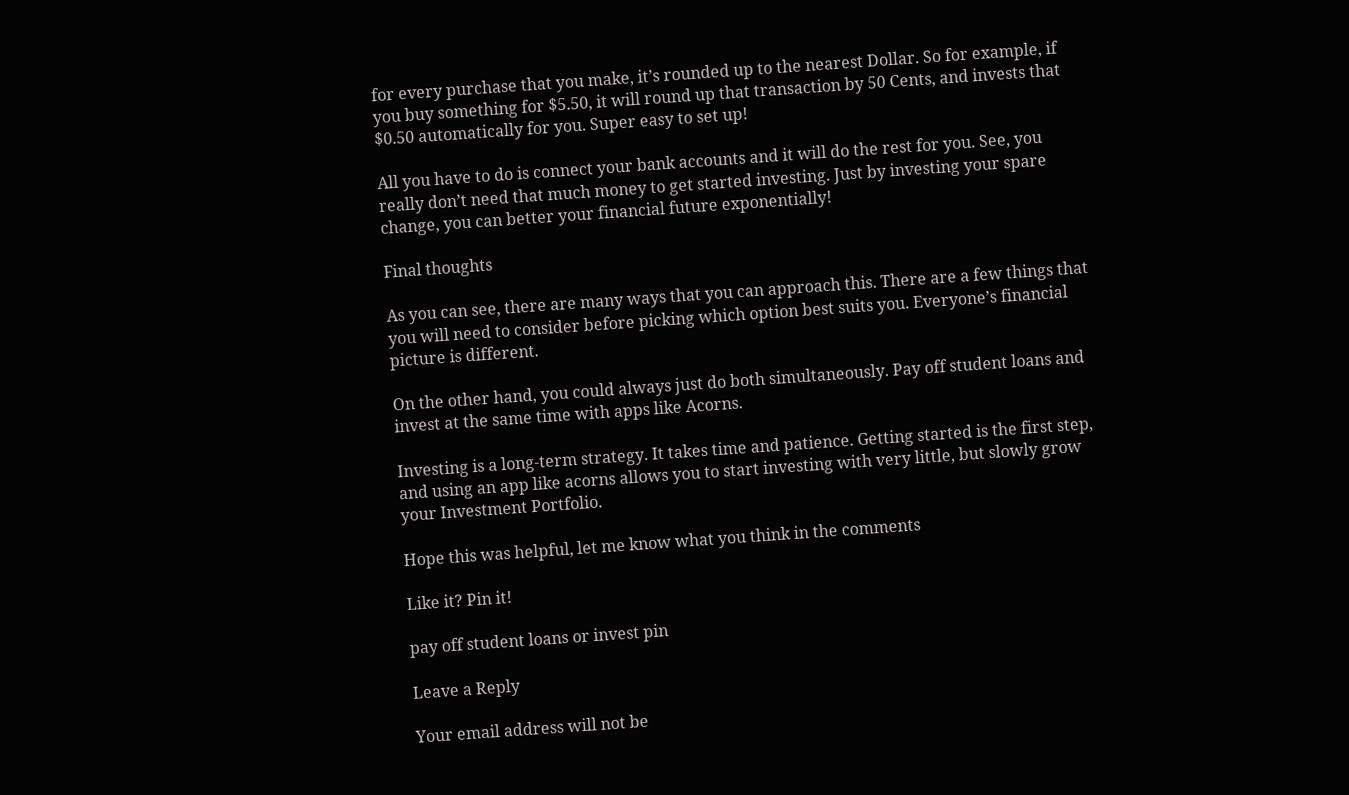for every purchase that you make, it’s rounded up to the nearest Dollar. So for example, if you buy something for $5.50, it will round up that transaction by 50 Cents, and invests that $0.50 automatically for you. Super easy to set up!

All you have to do is connect your bank accounts and it will do the rest for you. See, you really don’t need that much money to get started investing. Just by investing your spare change, you can better your financial future exponentially!

Final thoughts

As you can see, there are many ways that you can approach this. There are a few things that you will need to consider before picking which option best suits you. Everyone’s financial picture is different.

On the other hand, you could always just do both simultaneously. Pay off student loans and invest at the same time with apps like Acorns.

Investing is a long-term strategy. It takes time and patience. Getting started is the first step, and using an app like acorns allows you to start investing with very little, but slowly grow your Investment Portfolio.

Hope this was helpful, let me know what you think in the comments

Like it? Pin it!

pay off student loans or invest pin

Leave a Reply

Your email address will not be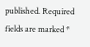published. Required fields are marked *